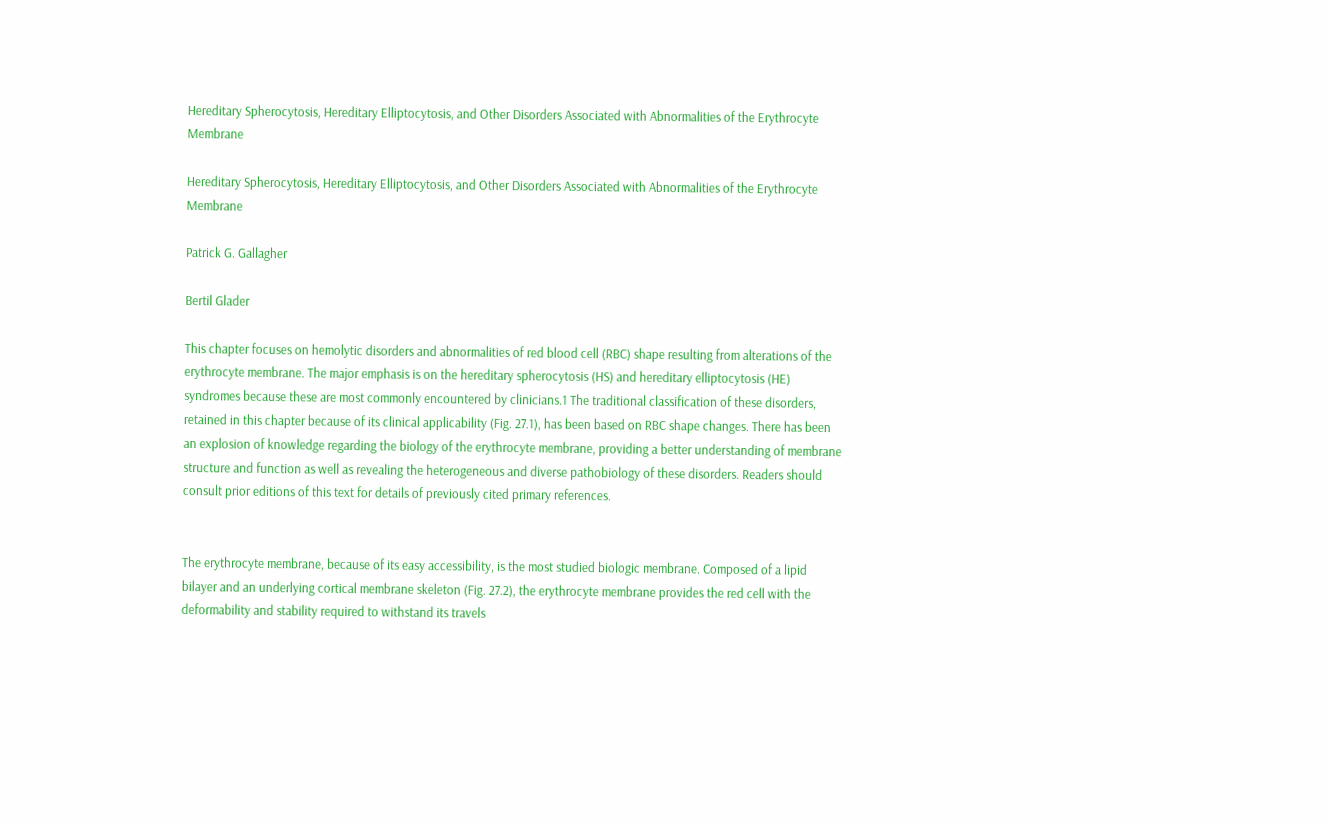Hereditary Spherocytosis, Hereditary Elliptocytosis, and Other Disorders Associated with Abnormalities of the Erythrocyte Membrane

Hereditary Spherocytosis, Hereditary Elliptocytosis, and Other Disorders Associated with Abnormalities of the Erythrocyte Membrane

Patrick G. Gallagher

Bertil Glader

This chapter focuses on hemolytic disorders and abnormalities of red blood cell (RBC) shape resulting from alterations of the erythrocyte membrane. The major emphasis is on the hereditary spherocytosis (HS) and hereditary elliptocytosis (HE) syndromes because these are most commonly encountered by clinicians.1 The traditional classification of these disorders, retained in this chapter because of its clinical applicability (Fig. 27.1), has been based on RBC shape changes. There has been an explosion of knowledge regarding the biology of the erythrocyte membrane, providing a better understanding of membrane structure and function as well as revealing the heterogeneous and diverse pathobiology of these disorders. Readers should consult prior editions of this text for details of previously cited primary references.


The erythrocyte membrane, because of its easy accessibility, is the most studied biologic membrane. Composed of a lipid bilayer and an underlying cortical membrane skeleton (Fig. 27.2), the erythrocyte membrane provides the red cell with the deformability and stability required to withstand its travels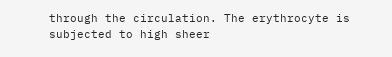through the circulation. The erythrocyte is subjected to high sheer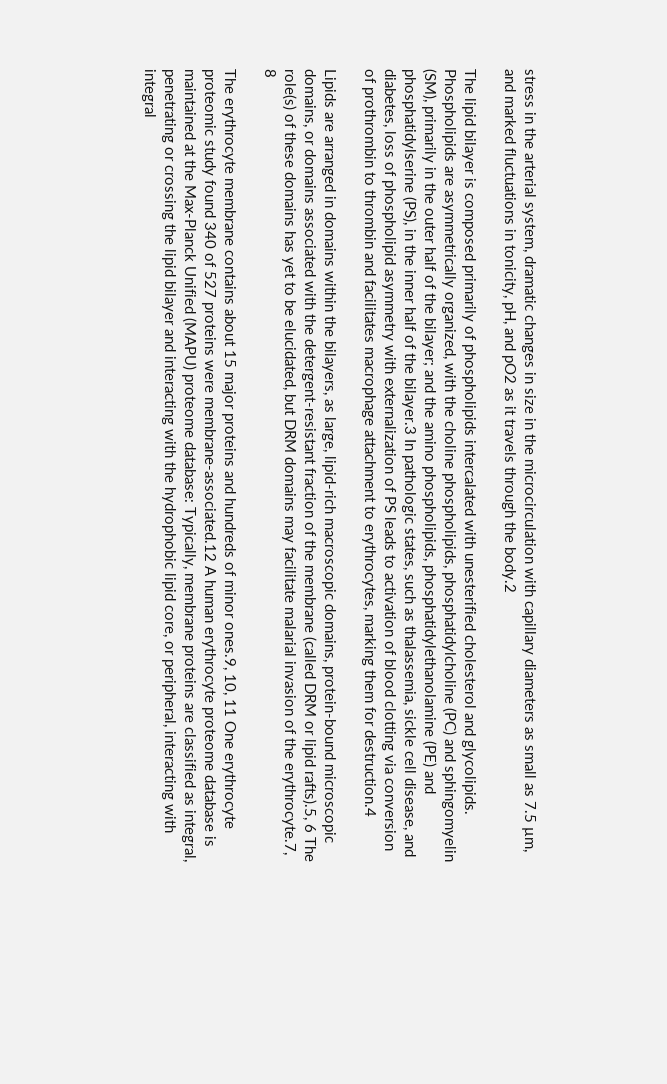stress in the arterial system, dramatic changes in size in the microcirculation with capillary diameters as small as 7.5 µm, and marked fluctuations in tonicity, pH, and pO2 as it travels through the body.2

The lipid bilayer is composed primarily of phospholipids intercalated with unesterified cholesterol and glycolipids. Phospholipids are asymmetrically organized, with the choline phospholipids, phosphatidylcholine (PC) and sphingomyelin (SM), primarily in the outer half of the bilayer; and the amino phospholipids, phosphatidylethanolamine (PE) and phosphatidylserine (PS), in the inner half of the bilayer.3 In pathologic states, such as thalassemia, sickle cell disease, and diabetes, loss of phospholipid asymmetry with externalization of PS leads to activation of blood clotting via conversion of prothrombin to thrombin and facilitates macrophage attachment to erythrocytes, marking them for destruction.4

Lipids are arranged in domains within the bilayers, as large, lipid-rich macroscopic domains, protein-bound microscopic domains, or domains associated with the detergent-resistant fraction of the membrane (called DRM or lipid rafts).5, 6 The role(s) of these domains has yet to be elucidated, but DRM domains may facilitate malarial invasion of the erythrocyte.7, 8

The erythrocyte membrane contains about 15 major proteins and hundreds of minor ones.9, 10, 11 One erythrocyte proteomic study found 340 of 527 proteins were membrane-associated.12 A human erythrocyte proteome database is maintained at the Max-Planck Unified (MAPU) proteome database: Typically, membrane proteins are classified as integral, penetrating or crossing the lipid bilayer and interacting with the hydrophobic lipid core, or peripheral, interacting with integral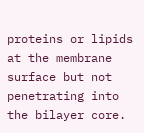proteins or lipids at the membrane surface but not penetrating into the bilayer core.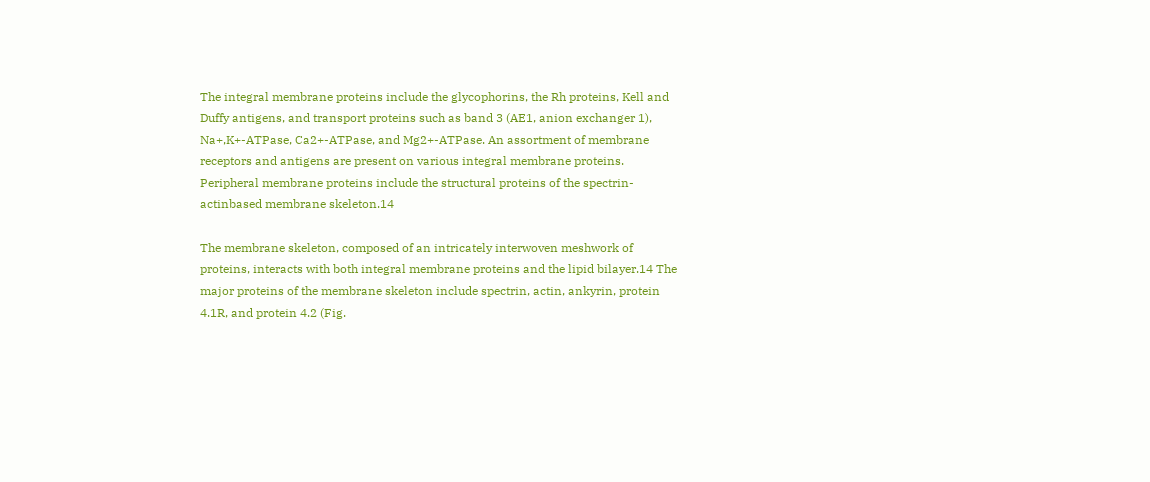The integral membrane proteins include the glycophorins, the Rh proteins, Kell and Duffy antigens, and transport proteins such as band 3 (AE1, anion exchanger 1), Na+,K+-ATPase, Ca2+-ATPase, and Mg2+-ATPase. An assortment of membrane receptors and antigens are present on various integral membrane proteins. Peripheral membrane proteins include the structural proteins of the spectrin-actinbased membrane skeleton.14

The membrane skeleton, composed of an intricately interwoven meshwork of proteins, interacts with both integral membrane proteins and the lipid bilayer.14 The major proteins of the membrane skeleton include spectrin, actin, ankyrin, protein 4.1R, and protein 4.2 (Fig.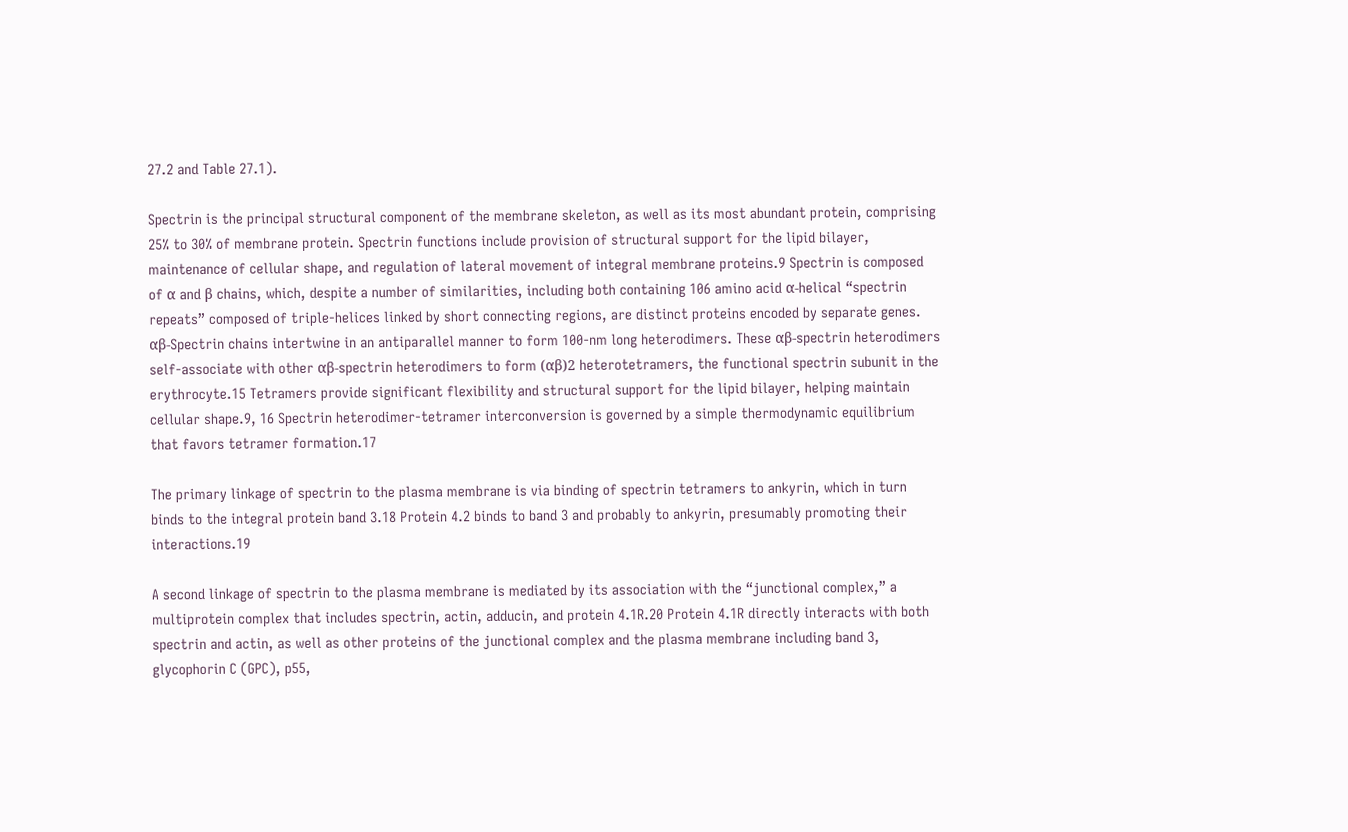27.2 and Table 27.1).

Spectrin is the principal structural component of the membrane skeleton, as well as its most abundant protein, comprising 25% to 30% of membrane protein. Spectrin functions include provision of structural support for the lipid bilayer, maintenance of cellular shape, and regulation of lateral movement of integral membrane proteins.9 Spectrin is composed of α and β chains, which, despite a number of similarities, including both containing 106 amino acid α-helical “spectrin repeats” composed of triple-helices linked by short connecting regions, are distinct proteins encoded by separate genes. αβ-Spectrin chains intertwine in an antiparallel manner to form 100-nm long heterodimers. These αβ-spectrin heterodimers self-associate with other αβ-spectrin heterodimers to form (αβ)2 heterotetramers, the functional spectrin subunit in the erythrocyte.15 Tetramers provide significant flexibility and structural support for the lipid bilayer, helping maintain cellular shape.9, 16 Spectrin heterodimer-tetramer interconversion is governed by a simple thermodynamic equilibrium that favors tetramer formation.17

The primary linkage of spectrin to the plasma membrane is via binding of spectrin tetramers to ankyrin, which in turn binds to the integral protein band 3.18 Protein 4.2 binds to band 3 and probably to ankyrin, presumably promoting their interactions.19

A second linkage of spectrin to the plasma membrane is mediated by its association with the “junctional complex,” a multiprotein complex that includes spectrin, actin, adducin, and protein 4.1R.20 Protein 4.1R directly interacts with both spectrin and actin, as well as other proteins of the junctional complex and the plasma membrane including band 3, glycophorin C (GPC), p55,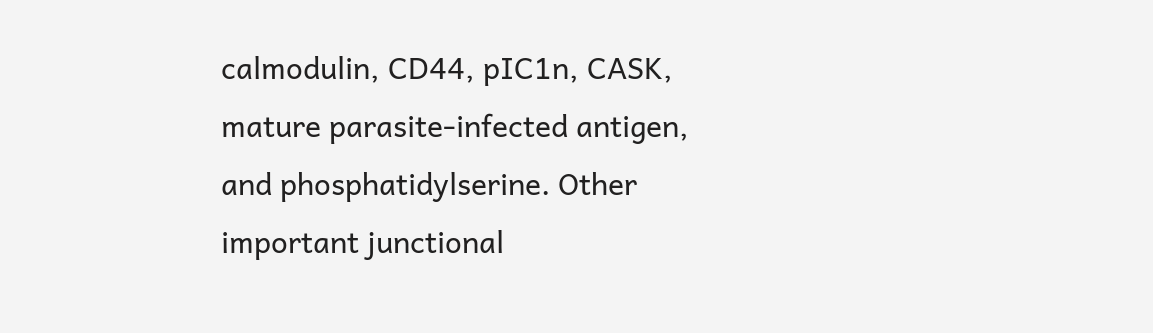calmodulin, CD44, pIC1n, CASK, mature parasite-infected antigen, and phosphatidylserine. Other important junctional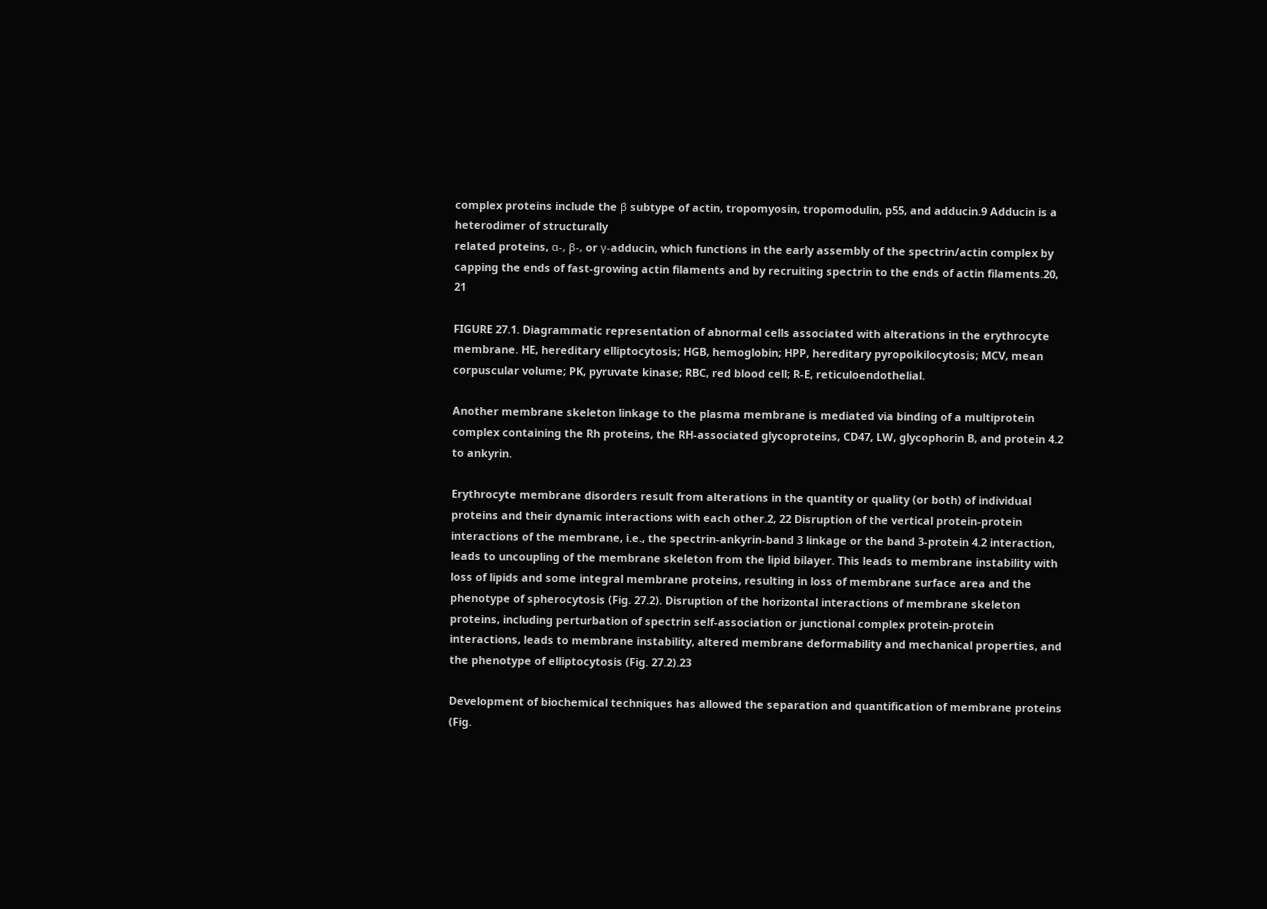complex proteins include the β subtype of actin, tropomyosin, tropomodulin, p55, and adducin.9 Adducin is a heterodimer of structurally
related proteins, α-, β-, or γ-adducin, which functions in the early assembly of the spectrin/actin complex by capping the ends of fast-growing actin filaments and by recruiting spectrin to the ends of actin filaments.20, 21

FIGURE 27.1. Diagrammatic representation of abnormal cells associated with alterations in the erythrocyte membrane. HE, hereditary elliptocytosis; HGB, hemoglobin; HPP, hereditary pyropoikilocytosis; MCV, mean corpuscular volume; PK, pyruvate kinase; RBC, red blood cell; R-E, reticuloendothelial.

Another membrane skeleton linkage to the plasma membrane is mediated via binding of a multiprotein complex containing the Rh proteins, the RH-associated glycoproteins, CD47, LW, glycophorin B, and protein 4.2 to ankyrin.

Erythrocyte membrane disorders result from alterations in the quantity or quality (or both) of individual proteins and their dynamic interactions with each other.2, 22 Disruption of the vertical protein-protein interactions of the membrane, i.e., the spectrin-ankyrin-band 3 linkage or the band 3-protein 4.2 interaction, leads to uncoupling of the membrane skeleton from the lipid bilayer. This leads to membrane instability with loss of lipids and some integral membrane proteins, resulting in loss of membrane surface area and the phenotype of spherocytosis (Fig. 27.2). Disruption of the horizontal interactions of membrane skeleton proteins, including perturbation of spectrin self-association or junctional complex protein-protein interactions, leads to membrane instability, altered membrane deformability and mechanical properties, and the phenotype of elliptocytosis (Fig. 27.2).23

Development of biochemical techniques has allowed the separation and quantification of membrane proteins (Fig.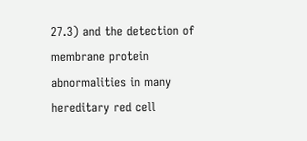27.3) and the detection of membrane protein abnormalities in many hereditary red cell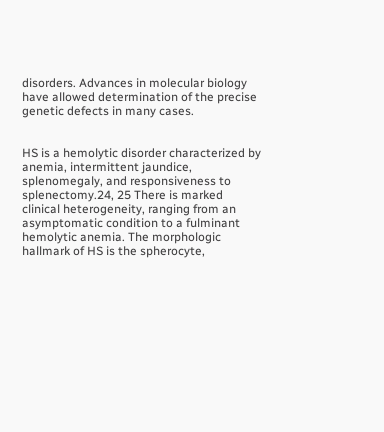disorders. Advances in molecular biology have allowed determination of the precise genetic defects in many cases.


HS is a hemolytic disorder characterized by anemia, intermittent jaundice, splenomegaly, and responsiveness to splenectomy.24, 25 There is marked clinical heterogeneity, ranging from an asymptomatic condition to a fulminant hemolytic anemia. The morphologic hallmark of HS is the spherocyte,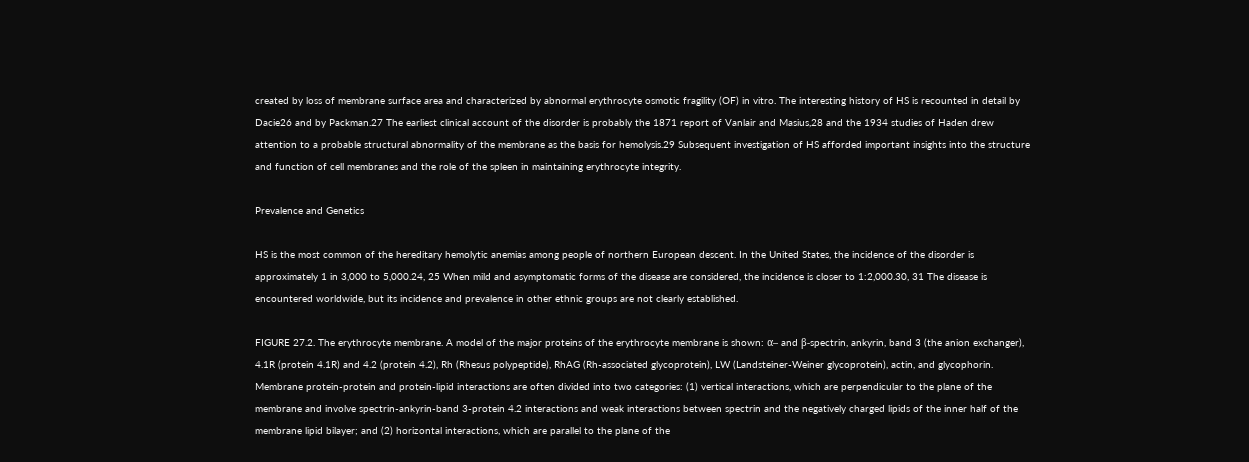created by loss of membrane surface area and characterized by abnormal erythrocyte osmotic fragility (OF) in vitro. The interesting history of HS is recounted in detail by Dacie26 and by Packman.27 The earliest clinical account of the disorder is probably the 1871 report of Vanlair and Masius,28 and the 1934 studies of Haden drew attention to a probable structural abnormality of the membrane as the basis for hemolysis.29 Subsequent investigation of HS afforded important insights into the structure and function of cell membranes and the role of the spleen in maintaining erythrocyte integrity.

Prevalence and Genetics

HS is the most common of the hereditary hemolytic anemias among people of northern European descent. In the United States, the incidence of the disorder is approximately 1 in 3,000 to 5,000.24, 25 When mild and asymptomatic forms of the disease are considered, the incidence is closer to 1:2,000.30, 31 The disease is encountered worldwide, but its incidence and prevalence in other ethnic groups are not clearly established.

FIGURE 27.2. The erythrocyte membrane. A model of the major proteins of the erythrocyte membrane is shown: α– and β-spectrin, ankyrin, band 3 (the anion exchanger), 4.1R (protein 4.1R) and 4.2 (protein 4.2), Rh (Rhesus polypeptide), RhAG (Rh-associated glycoprotein), LW (Landsteiner-Weiner glycoprotein), actin, and glycophorin. Membrane protein-protein and protein-lipid interactions are often divided into two categories: (1) vertical interactions, which are perpendicular to the plane of the membrane and involve spectrin-ankyrin-band 3-protein 4.2 interactions and weak interactions between spectrin and the negatively charged lipids of the inner half of the membrane lipid bilayer; and (2) horizontal interactions, which are parallel to the plane of the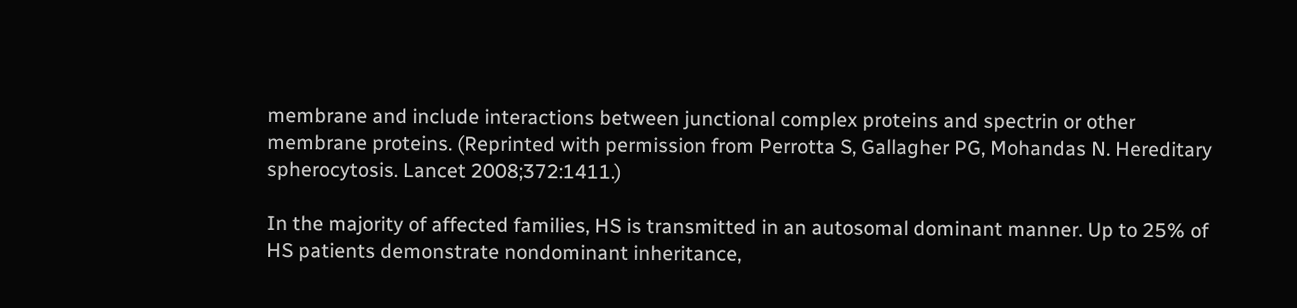membrane and include interactions between junctional complex proteins and spectrin or other membrane proteins. (Reprinted with permission from Perrotta S, Gallagher PG, Mohandas N. Hereditary spherocytosis. Lancet 2008;372:1411.)

In the majority of affected families, HS is transmitted in an autosomal dominant manner. Up to 25% of HS patients demonstrate nondominant inheritance,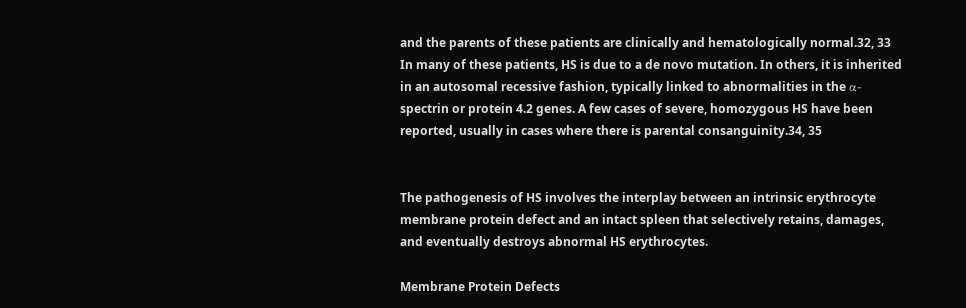and the parents of these patients are clinically and hematologically normal.32, 33 In many of these patients, HS is due to a de novo mutation. In others, it is inherited in an autosomal recessive fashion, typically linked to abnormalities in the α-spectrin or protein 4.2 genes. A few cases of severe, homozygous HS have been reported, usually in cases where there is parental consanguinity.34, 35


The pathogenesis of HS involves the interplay between an intrinsic erythrocyte membrane protein defect and an intact spleen that selectively retains, damages, and eventually destroys abnormal HS erythrocytes.

Membrane Protein Defects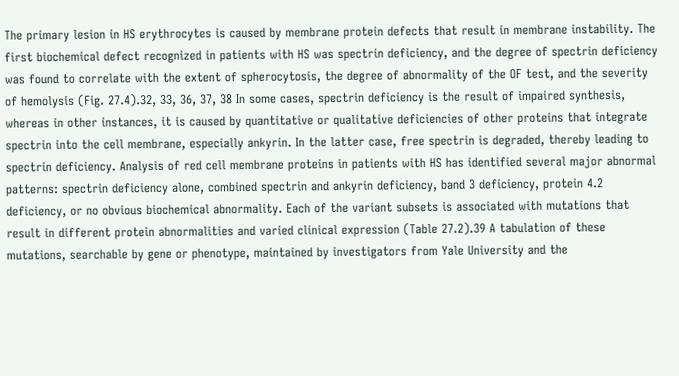The primary lesion in HS erythrocytes is caused by membrane protein defects that result in membrane instability. The first biochemical defect recognized in patients with HS was spectrin deficiency, and the degree of spectrin deficiency was found to correlate with the extent of spherocytosis, the degree of abnormality of the OF test, and the severity of hemolysis (Fig. 27.4).32, 33, 36, 37, 38 In some cases, spectrin deficiency is the result of impaired synthesis, whereas in other instances, it is caused by quantitative or qualitative deficiencies of other proteins that integrate spectrin into the cell membrane, especially ankyrin. In the latter case, free spectrin is degraded, thereby leading to spectrin deficiency. Analysis of red cell membrane proteins in patients with HS has identified several major abnormal patterns: spectrin deficiency alone, combined spectrin and ankyrin deficiency, band 3 deficiency, protein 4.2 deficiency, or no obvious biochemical abnormality. Each of the variant subsets is associated with mutations that result in different protein abnormalities and varied clinical expression (Table 27.2).39 A tabulation of these mutations, searchable by gene or phenotype, maintained by investigators from Yale University and the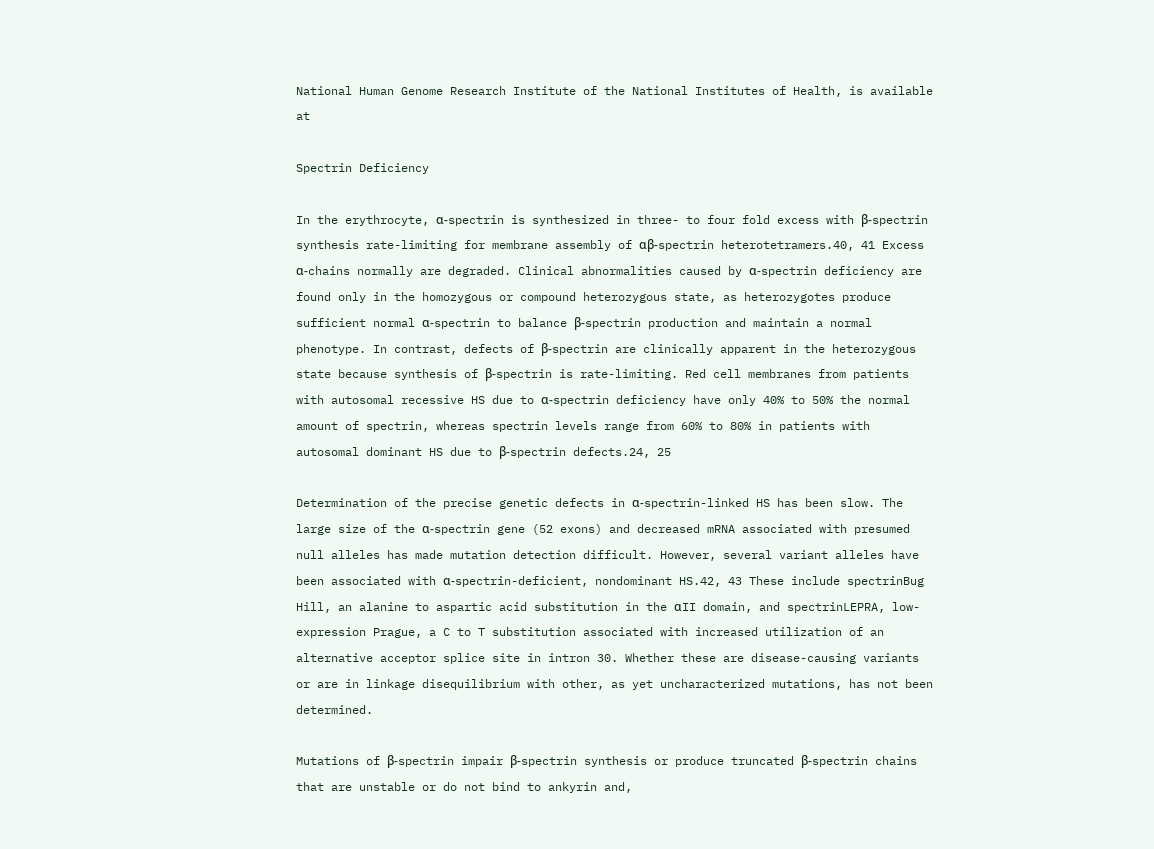National Human Genome Research Institute of the National Institutes of Health, is available at

Spectrin Deficiency

In the erythrocyte, α-spectrin is synthesized in three- to four fold excess with β-spectrin synthesis rate-limiting for membrane assembly of αβ-spectrin heterotetramers.40, 41 Excess α-chains normally are degraded. Clinical abnormalities caused by α-spectrin deficiency are found only in the homozygous or compound heterozygous state, as heterozygotes produce sufficient normal α-spectrin to balance β-spectrin production and maintain a normal phenotype. In contrast, defects of β-spectrin are clinically apparent in the heterozygous state because synthesis of β-spectrin is rate-limiting. Red cell membranes from patients with autosomal recessive HS due to α-spectrin deficiency have only 40% to 50% the normal amount of spectrin, whereas spectrin levels range from 60% to 80% in patients with autosomal dominant HS due to β-spectrin defects.24, 25

Determination of the precise genetic defects in α-spectrin-linked HS has been slow. The large size of the α-spectrin gene (52 exons) and decreased mRNA associated with presumed null alleles has made mutation detection difficult. However, several variant alleles have been associated with α-spectrin-deficient, nondominant HS.42, 43 These include spectrinBug Hill, an alanine to aspartic acid substitution in the αII domain, and spectrinLEPRA, low-expression Prague, a C to T substitution associated with increased utilization of an alternative acceptor splice site in intron 30. Whether these are disease-causing variants or are in linkage disequilibrium with other, as yet uncharacterized mutations, has not been determined.

Mutations of β-spectrin impair β-spectrin synthesis or produce truncated β-spectrin chains that are unstable or do not bind to ankyrin and,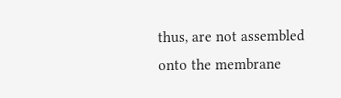thus, are not assembled onto the membrane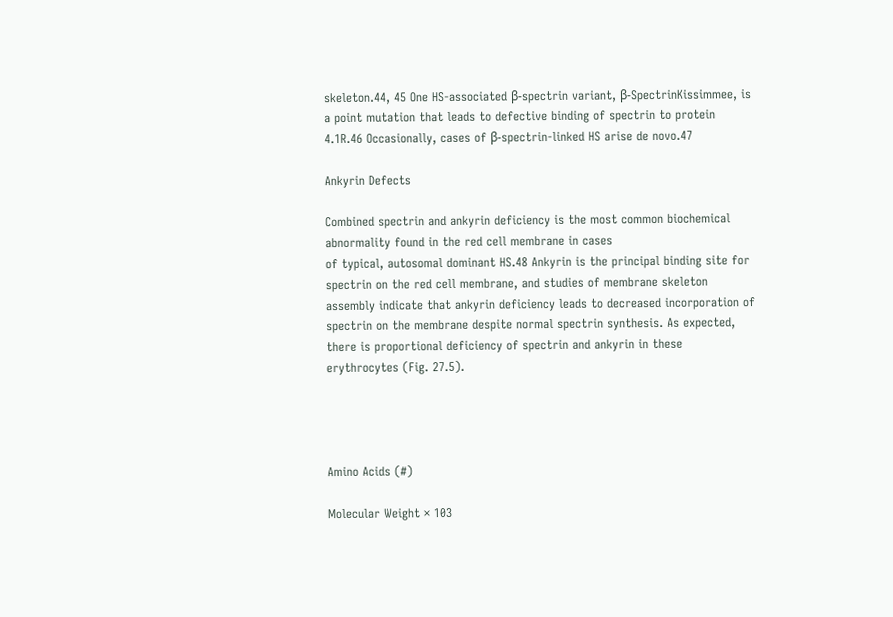skeleton.44, 45 One HS-associated β-spectrin variant, β-SpectrinKissimmee, is a point mutation that leads to defective binding of spectrin to protein 4.1R.46 Occasionally, cases of β-spectrin-linked HS arise de novo.47

Ankyrin Defects

Combined spectrin and ankyrin deficiency is the most common biochemical abnormality found in the red cell membrane in cases
of typical, autosomal dominant HS.48 Ankyrin is the principal binding site for spectrin on the red cell membrane, and studies of membrane skeleton assembly indicate that ankyrin deficiency leads to decreased incorporation of spectrin on the membrane despite normal spectrin synthesis. As expected, there is proportional deficiency of spectrin and ankyrin in these erythrocytes (Fig. 27.5).




Amino Acids (#)

Molecular Weight × 103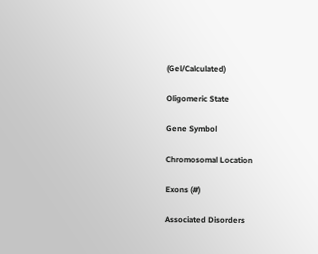(Gel/Calculated)

Oligomeric State

Gene Symbol

Chromosomal Location

Exons (#)

Associated Disorders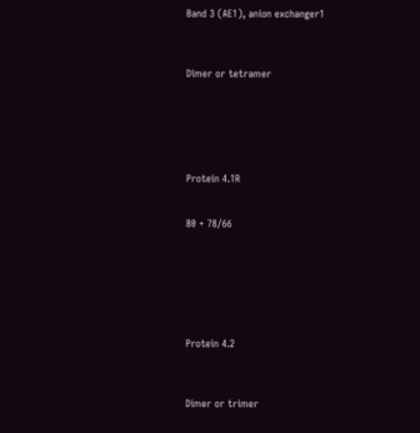Band 3 (AE1), anion exchanger1



Dimer or tetramer






Protein 4.1R


80 + 78/66







Protein 4.2



Dimer or trimer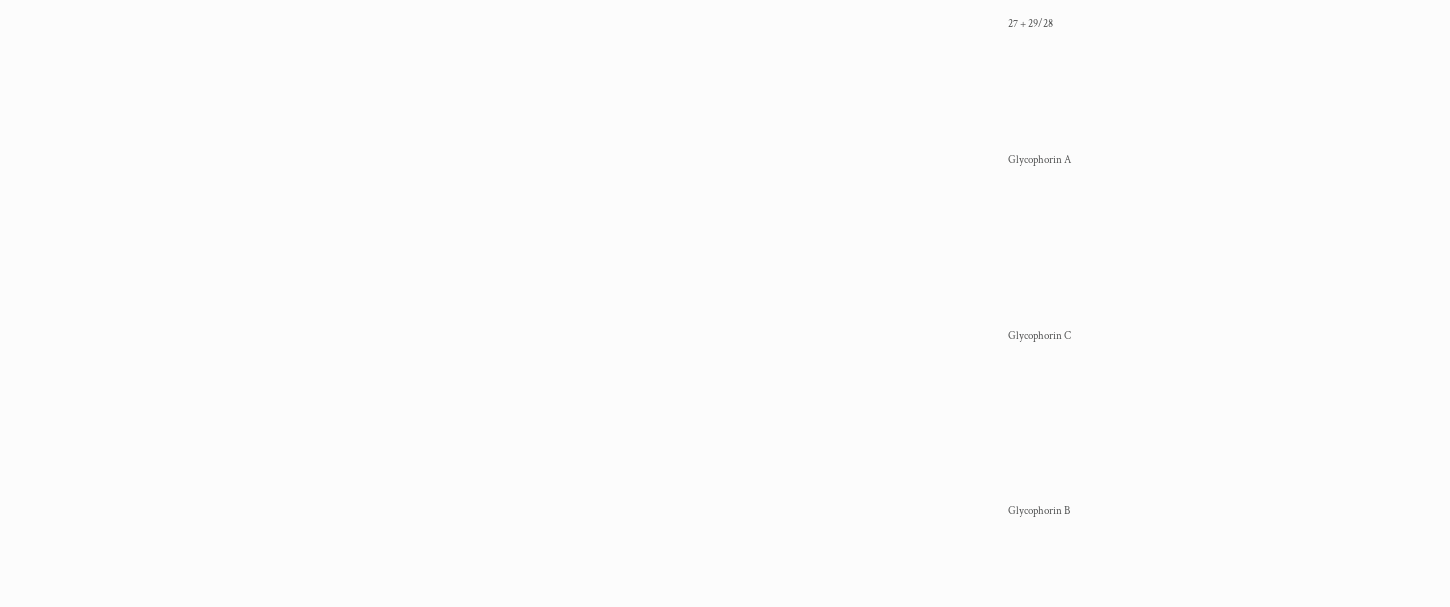27 + 29/28






Glycophorin A








Glycophorin C








Glycophorin B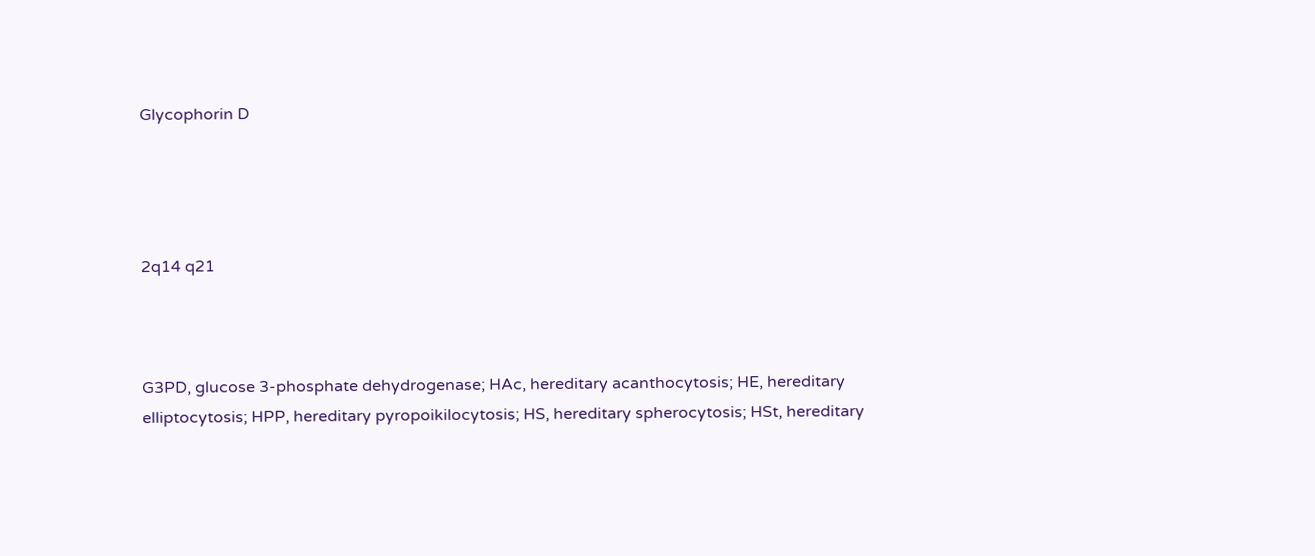Glycophorin D




2q14 q21



G3PD, glucose 3-phosphate dehydrogenase; HAc, hereditary acanthocytosis; HE, hereditary elliptocytosis; HPP, hereditary pyropoikilocytosis; HS, hereditary spherocytosis; HSt, hereditary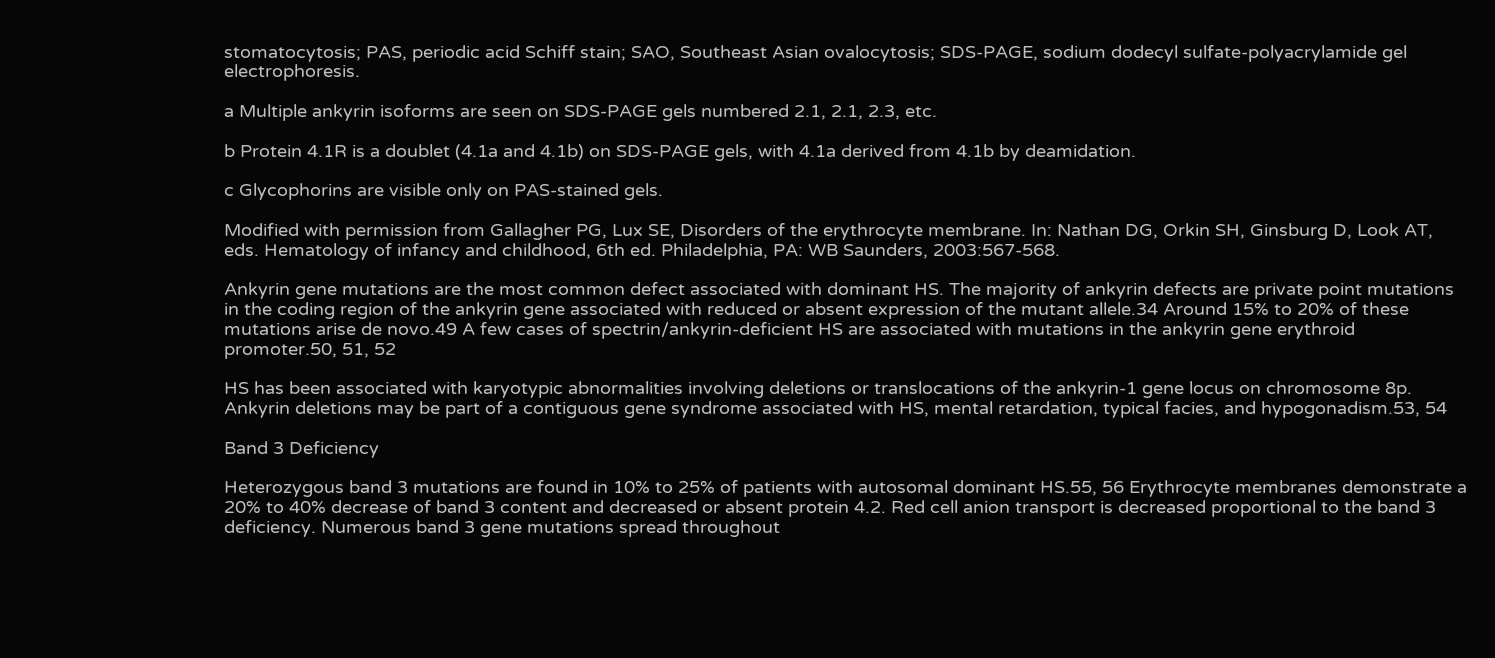stomatocytosis; PAS, periodic acid Schiff stain; SAO, Southeast Asian ovalocytosis; SDS-PAGE, sodium dodecyl sulfate-polyacrylamide gel electrophoresis.

a Multiple ankyrin isoforms are seen on SDS-PAGE gels numbered 2.1, 2.1, 2.3, etc.

b Protein 4.1R is a doublet (4.1a and 4.1b) on SDS-PAGE gels, with 4.1a derived from 4.1b by deamidation.

c Glycophorins are visible only on PAS-stained gels.

Modified with permission from Gallagher PG, Lux SE, Disorders of the erythrocyte membrane. In: Nathan DG, Orkin SH, Ginsburg D, Look AT, eds. Hematology of infancy and childhood, 6th ed. Philadelphia, PA: WB Saunders, 2003:567-568.

Ankyrin gene mutations are the most common defect associated with dominant HS. The majority of ankyrin defects are private point mutations in the coding region of the ankyrin gene associated with reduced or absent expression of the mutant allele.34 Around 15% to 20% of these mutations arise de novo.49 A few cases of spectrin/ankyrin-deficient HS are associated with mutations in the ankyrin gene erythroid promoter.50, 51, 52

HS has been associated with karyotypic abnormalities involving deletions or translocations of the ankyrin-1 gene locus on chromosome 8p. Ankyrin deletions may be part of a contiguous gene syndrome associated with HS, mental retardation, typical facies, and hypogonadism.53, 54

Band 3 Deficiency

Heterozygous band 3 mutations are found in 10% to 25% of patients with autosomal dominant HS.55, 56 Erythrocyte membranes demonstrate a 20% to 40% decrease of band 3 content and decreased or absent protein 4.2. Red cell anion transport is decreased proportional to the band 3 deficiency. Numerous band 3 gene mutations spread throughout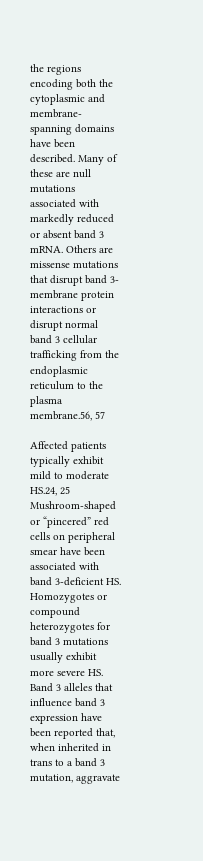the regions encoding both the cytoplasmic and membrane-spanning domains have been described. Many of these are null mutations associated with markedly reduced or absent band 3 mRNA. Others are missense mutations that disrupt band 3-membrane protein interactions or disrupt normal band 3 cellular trafficking from the endoplasmic reticulum to the plasma membrane.56, 57

Affected patients typically exhibit mild to moderate HS.24, 25 Mushroom-shaped or “pincered” red cells on peripheral smear have been associated with band 3-deficient HS. Homozygotes or compound heterozygotes for band 3 mutations usually exhibit more severe HS. Band 3 alleles that influence band 3 expression have been reported that, when inherited in trans to a band 3 mutation, aggravate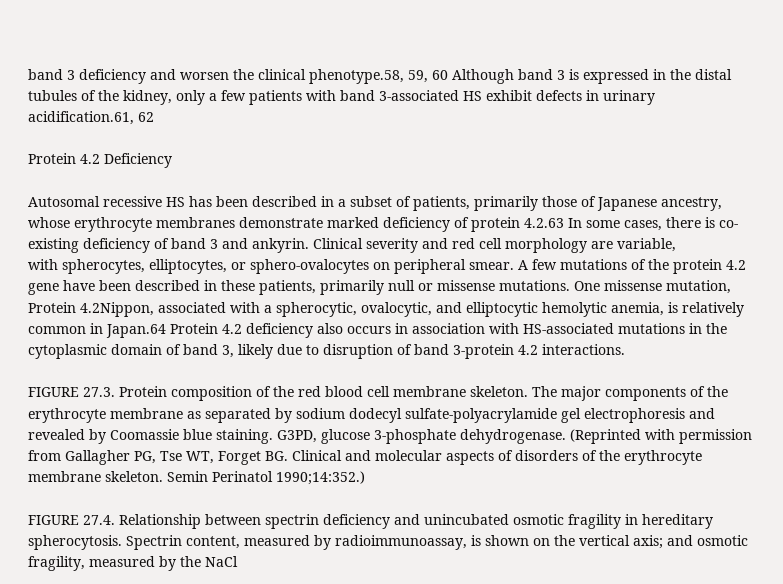band 3 deficiency and worsen the clinical phenotype.58, 59, 60 Although band 3 is expressed in the distal tubules of the kidney, only a few patients with band 3-associated HS exhibit defects in urinary acidification.61, 62

Protein 4.2 Deficiency

Autosomal recessive HS has been described in a subset of patients, primarily those of Japanese ancestry, whose erythrocyte membranes demonstrate marked deficiency of protein 4.2.63 In some cases, there is co-existing deficiency of band 3 and ankyrin. Clinical severity and red cell morphology are variable,
with spherocytes, elliptocytes, or sphero-ovalocytes on peripheral smear. A few mutations of the protein 4.2 gene have been described in these patients, primarily null or missense mutations. One missense mutation, Protein 4.2Nippon, associated with a spherocytic, ovalocytic, and elliptocytic hemolytic anemia, is relatively common in Japan.64 Protein 4.2 deficiency also occurs in association with HS-associated mutations in the cytoplasmic domain of band 3, likely due to disruption of band 3-protein 4.2 interactions.

FIGURE 27.3. Protein composition of the red blood cell membrane skeleton. The major components of the erythrocyte membrane as separated by sodium dodecyl sulfate-polyacrylamide gel electrophoresis and revealed by Coomassie blue staining. G3PD, glucose 3-phosphate dehydrogenase. (Reprinted with permission from Gallagher PG, Tse WT, Forget BG. Clinical and molecular aspects of disorders of the erythrocyte membrane skeleton. Semin Perinatol 1990;14:352.)

FIGURE 27.4. Relationship between spectrin deficiency and unincubated osmotic fragility in hereditary spherocytosis. Spectrin content, measured by radioimmunoassay, is shown on the vertical axis; and osmotic fragility, measured by the NaCl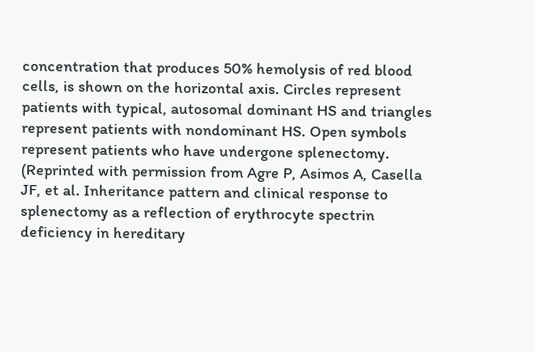concentration that produces 50% hemolysis of red blood cells, is shown on the horizontal axis. Circles represent patients with typical, autosomal dominant HS and triangles represent patients with nondominant HS. Open symbols represent patients who have undergone splenectomy. (Reprinted with permission from Agre P, Asimos A, Casella JF, et al. Inheritance pattern and clinical response to splenectomy as a reflection of erythrocyte spectrin deficiency in hereditary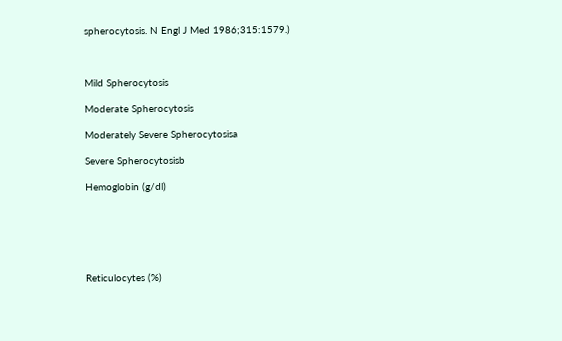spherocytosis. N Engl J Med 1986;315:1579.)



Mild Spherocytosis

Moderate Spherocytosis

Moderately Severe Spherocytosisa

Severe Spherocytosisb

Hemoglobin (g/dl)






Reticulocytes (%)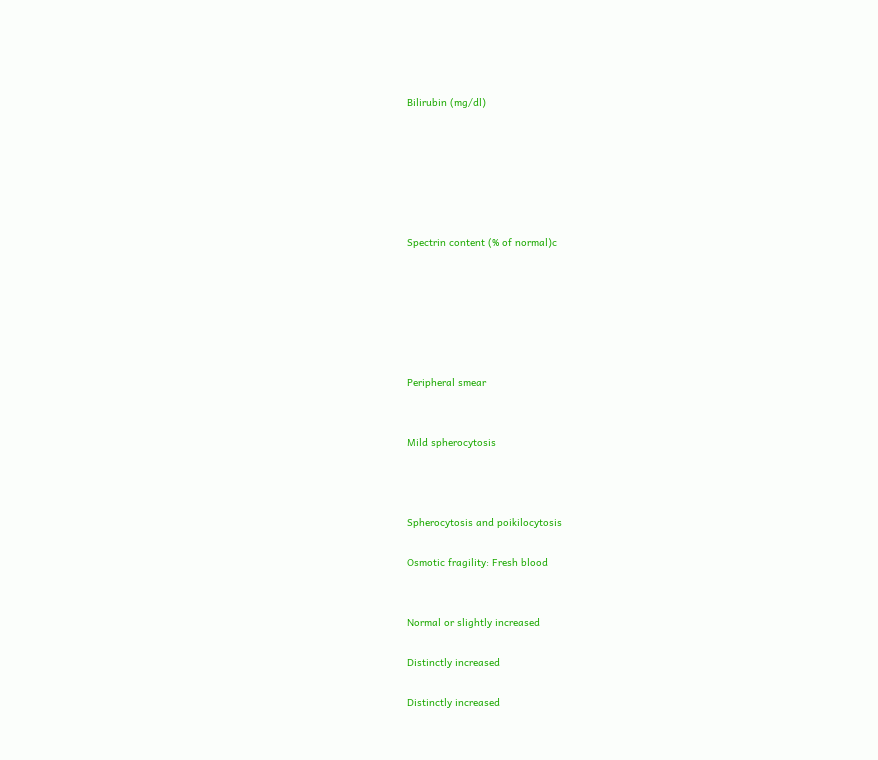Bilirubin (mg/dl)






Spectrin content (% of normal)c






Peripheral smear


Mild spherocytosis



Spherocytosis and poikilocytosis

Osmotic fragility: Fresh blood


Normal or slightly increased

Distinctly increased

Distinctly increased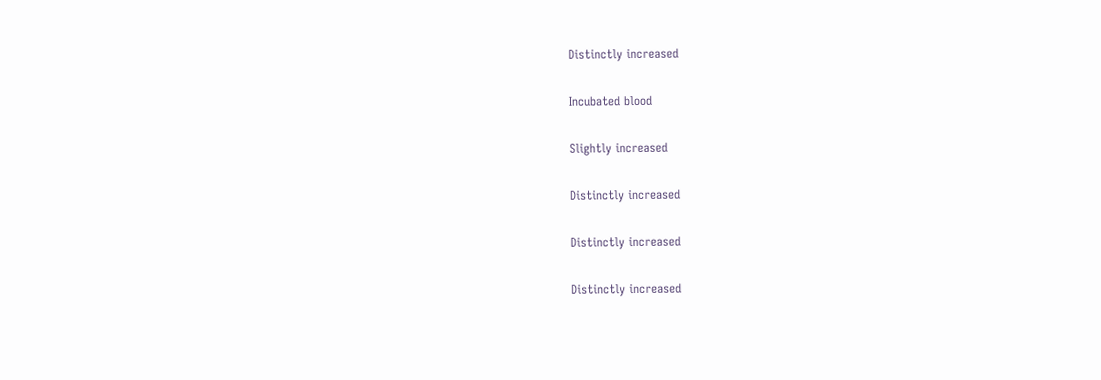Distinctly increased

Incubated blood

Slightly increased

Distinctly increased

Distinctly increased

Distinctly increased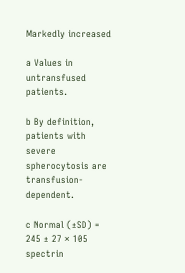Markedly increased

a Values in untransfused patients.

b By definition, patients with severe spherocytosis are transfusion-dependent.

c Normal (±SD) = 245 ± 27 × 105 spectrin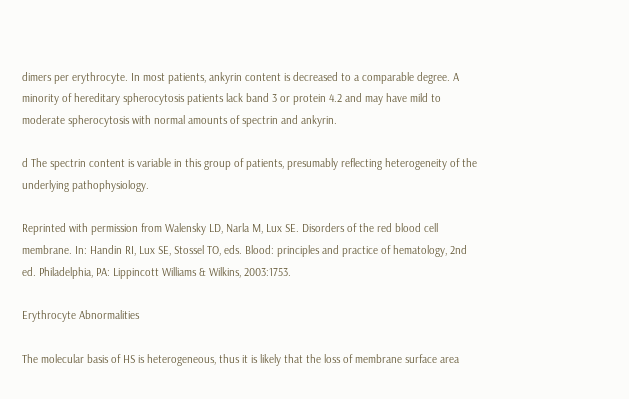dimers per erythrocyte. In most patients, ankyrin content is decreased to a comparable degree. A minority of hereditary spherocytosis patients lack band 3 or protein 4.2 and may have mild to moderate spherocytosis with normal amounts of spectrin and ankyrin.

d The spectrin content is variable in this group of patients, presumably reflecting heterogeneity of the underlying pathophysiology.

Reprinted with permission from Walensky LD, Narla M, Lux SE. Disorders of the red blood cell membrane. In: Handin RI, Lux SE, Stossel TO, eds. Blood: principles and practice of hematology, 2nd ed. Philadelphia, PA: Lippincott Williams & Wilkins, 2003:1753.

Erythrocyte Abnormalities

The molecular basis of HS is heterogeneous, thus it is likely that the loss of membrane surface area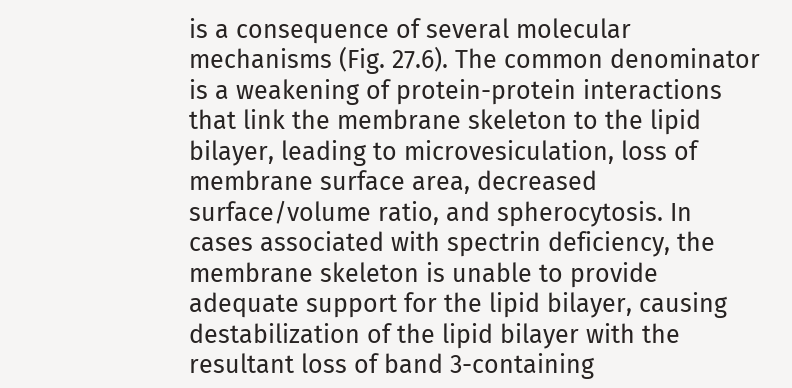is a consequence of several molecular mechanisms (Fig. 27.6). The common denominator
is a weakening of protein-protein interactions that link the membrane skeleton to the lipid bilayer, leading to microvesiculation, loss of membrane surface area, decreased surface/volume ratio, and spherocytosis. In cases associated with spectrin deficiency, the membrane skeleton is unable to provide adequate support for the lipid bilayer, causing destabilization of the lipid bilayer with the resultant loss of band 3-containing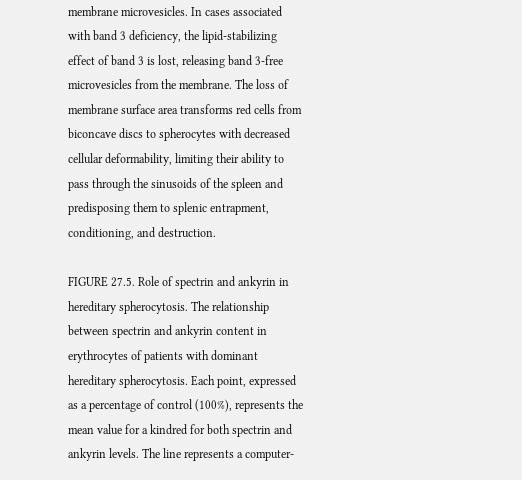membrane microvesicles. In cases associated with band 3 deficiency, the lipid-stabilizing effect of band 3 is lost, releasing band 3-free microvesicles from the membrane. The loss of membrane surface area transforms red cells from biconcave discs to spherocytes with decreased cellular deformability, limiting their ability to pass through the sinusoids of the spleen and predisposing them to splenic entrapment, conditioning, and destruction.

FIGURE 27.5. Role of spectrin and ankyrin in hereditary spherocytosis. The relationship between spectrin and ankyrin content in erythrocytes of patients with dominant hereditary spherocytosis. Each point, expressed as a percentage of control (100%), represents the mean value for a kindred for both spectrin and ankyrin levels. The line represents a computer-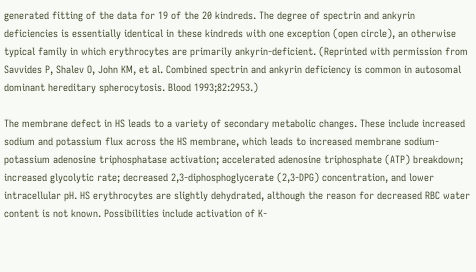generated fitting of the data for 19 of the 20 kindreds. The degree of spectrin and ankyrin deficiencies is essentially identical in these kindreds with one exception (open circle), an otherwise typical family in which erythrocytes are primarily ankyrin-deficient. (Reprinted with permission from Savvides P, Shalev O, John KM, et al. Combined spectrin and ankyrin deficiency is common in autosomal dominant hereditary spherocytosis. Blood 1993;82:2953.)

The membrane defect in HS leads to a variety of secondary metabolic changes. These include increased sodium and potassium flux across the HS membrane, which leads to increased membrane sodium-potassium adenosine triphosphatase activation; accelerated adenosine triphosphate (ATP) breakdown; increased glycolytic rate; decreased 2,3-diphosphoglycerate (2,3-DPG) concentration, and lower intracellular pH. HS erythrocytes are slightly dehydrated, although the reason for decreased RBC water content is not known. Possibilities include activation of K-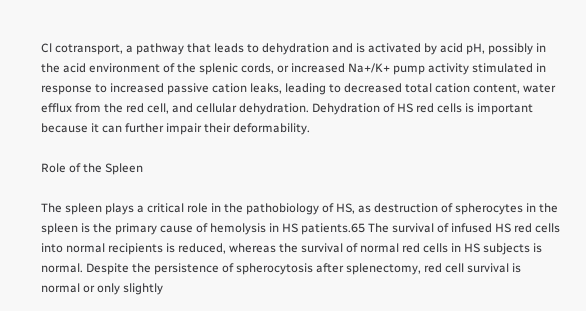Cl cotransport, a pathway that leads to dehydration and is activated by acid pH, possibly in the acid environment of the splenic cords, or increased Na+/K+ pump activity stimulated in response to increased passive cation leaks, leading to decreased total cation content, water efflux from the red cell, and cellular dehydration. Dehydration of HS red cells is important because it can further impair their deformability.

Role of the Spleen

The spleen plays a critical role in the pathobiology of HS, as destruction of spherocytes in the spleen is the primary cause of hemolysis in HS patients.65 The survival of infused HS red cells into normal recipients is reduced, whereas the survival of normal red cells in HS subjects is normal. Despite the persistence of spherocytosis after splenectomy, red cell survival is normal or only slightly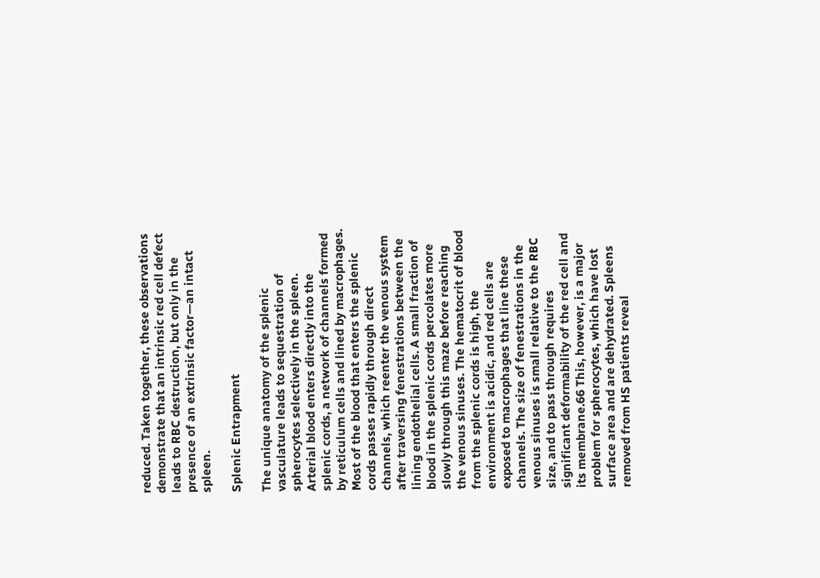reduced. Taken together, these observations demonstrate that an intrinsic red cell defect leads to RBC destruction, but only in the presence of an extrinsic factor—an intact spleen.

Splenic Entrapment

The unique anatomy of the splenic vasculature leads to sequestration of spherocytes selectively in the spleen. Arterial blood enters directly into the splenic cords, a network of channels formed by reticulum cells and lined by macrophages. Most of the blood that enters the splenic cords passes rapidly through direct channels, which reenter the venous system after traversing fenestrations between the lining endothelial cells. A small fraction of blood in the splenic cords percolates more slowly through this maze before reaching the venous sinuses. The hematocrit of blood from the splenic cords is high, the environment is acidic, and red cells are exposed to macrophages that line these channels. The size of fenestrations in the venous sinuses is small relative to the RBC size, and to pass through requires significant deformability of the red cell and its membrane.66 This, however, is a major problem for spherocytes, which have lost surface area and are dehydrated. Spleens removed from HS patients reveal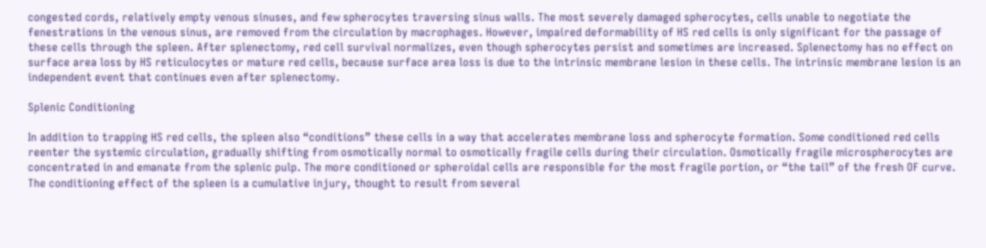congested cords, relatively empty venous sinuses, and few spherocytes traversing sinus walls. The most severely damaged spherocytes, cells unable to negotiate the fenestrations in the venous sinus, are removed from the circulation by macrophages. However, impaired deformability of HS red cells is only significant for the passage of these cells through the spleen. After splenectomy, red cell survival normalizes, even though spherocytes persist and sometimes are increased. Splenectomy has no effect on surface area loss by HS reticulocytes or mature red cells, because surface area loss is due to the intrinsic membrane lesion in these cells. The intrinsic membrane lesion is an independent event that continues even after splenectomy.

Splenic Conditioning

In addition to trapping HS red cells, the spleen also “conditions” these cells in a way that accelerates membrane loss and spherocyte formation. Some conditioned red cells reenter the systemic circulation, gradually shifting from osmotically normal to osmotically fragile cells during their circulation. Osmotically fragile microspherocytes are concentrated in and emanate from the splenic pulp. The more conditioned or spheroidal cells are responsible for the most fragile portion, or “the tail” of the fresh OF curve. The conditioning effect of the spleen is a cumulative injury, thought to result from several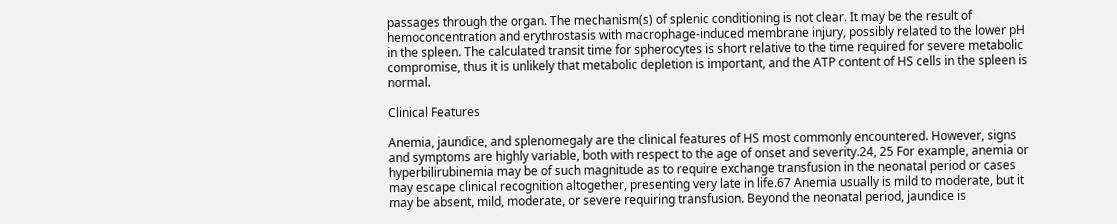passages through the organ. The mechanism(s) of splenic conditioning is not clear. It may be the result of hemoconcentration and erythrostasis with macrophage-induced membrane injury, possibly related to the lower pH in the spleen. The calculated transit time for spherocytes is short relative to the time required for severe metabolic compromise, thus it is unlikely that metabolic depletion is important, and the ATP content of HS cells in the spleen is normal.

Clinical Features

Anemia, jaundice, and splenomegaly are the clinical features of HS most commonly encountered. However, signs and symptoms are highly variable, both with respect to the age of onset and severity.24, 25 For example, anemia or hyperbilirubinemia may be of such magnitude as to require exchange transfusion in the neonatal period or cases may escape clinical recognition altogether, presenting very late in life.67 Anemia usually is mild to moderate, but it may be absent, mild, moderate, or severe requiring transfusion. Beyond the neonatal period, jaundice is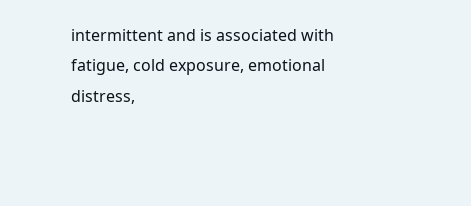intermittent and is associated with fatigue, cold exposure, emotional distress,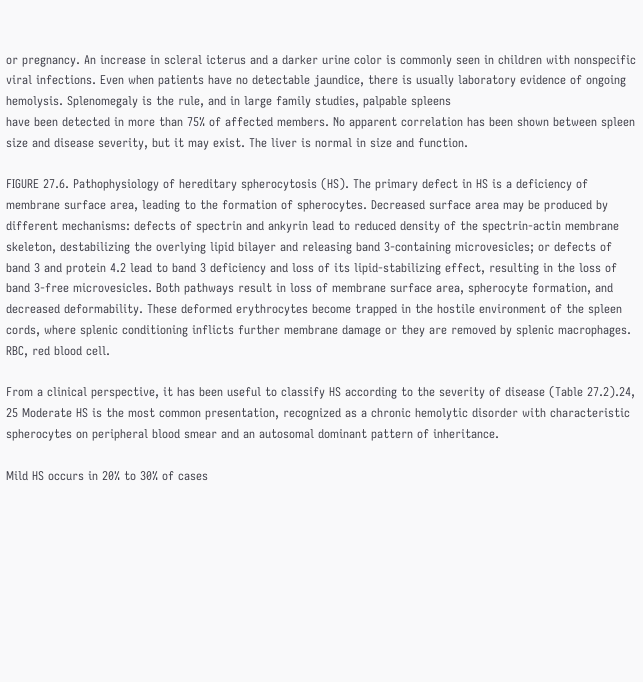or pregnancy. An increase in scleral icterus and a darker urine color is commonly seen in children with nonspecific viral infections. Even when patients have no detectable jaundice, there is usually laboratory evidence of ongoing hemolysis. Splenomegaly is the rule, and in large family studies, palpable spleens
have been detected in more than 75% of affected members. No apparent correlation has been shown between spleen size and disease severity, but it may exist. The liver is normal in size and function.

FIGURE 27.6. Pathophysiology of hereditary spherocytosis (HS). The primary defect in HS is a deficiency of membrane surface area, leading to the formation of spherocytes. Decreased surface area may be produced by different mechanisms: defects of spectrin and ankyrin lead to reduced density of the spectrin-actin membrane skeleton, destabilizing the overlying lipid bilayer and releasing band 3-containing microvesicles; or defects of band 3 and protein 4.2 lead to band 3 deficiency and loss of its lipid-stabilizing effect, resulting in the loss of band 3-free microvesicles. Both pathways result in loss of membrane surface area, spherocyte formation, and decreased deformability. These deformed erythrocytes become trapped in the hostile environment of the spleen cords, where splenic conditioning inflicts further membrane damage or they are removed by splenic macrophages. RBC, red blood cell.

From a clinical perspective, it has been useful to classify HS according to the severity of disease (Table 27.2).24, 25 Moderate HS is the most common presentation, recognized as a chronic hemolytic disorder with characteristic spherocytes on peripheral blood smear and an autosomal dominant pattern of inheritance.

Mild HS occurs in 20% to 30% of cases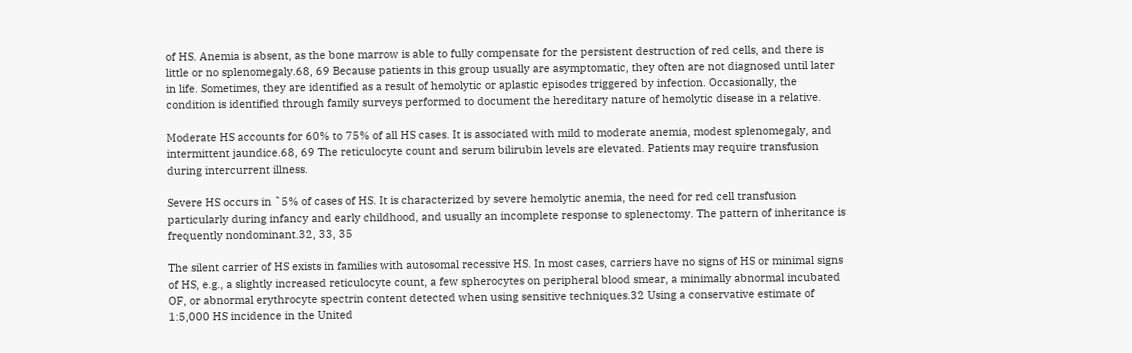of HS. Anemia is absent, as the bone marrow is able to fully compensate for the persistent destruction of red cells, and there is little or no splenomegaly.68, 69 Because patients in this group usually are asymptomatic, they often are not diagnosed until later in life. Sometimes, they are identified as a result of hemolytic or aplastic episodes triggered by infection. Occasionally, the condition is identified through family surveys performed to document the hereditary nature of hemolytic disease in a relative.

Moderate HS accounts for 60% to 75% of all HS cases. It is associated with mild to moderate anemia, modest splenomegaly, and intermittent jaundice.68, 69 The reticulocyte count and serum bilirubin levels are elevated. Patients may require transfusion during intercurrent illness.

Severe HS occurs in ˜5% of cases of HS. It is characterized by severe hemolytic anemia, the need for red cell transfusion particularly during infancy and early childhood, and usually an incomplete response to splenectomy. The pattern of inheritance is frequently nondominant.32, 33, 35

The silent carrier of HS exists in families with autosomal recessive HS. In most cases, carriers have no signs of HS or minimal signs of HS, e.g., a slightly increased reticulocyte count, a few spherocytes on peripheral blood smear, a minimally abnormal incubated OF, or abnormal erythrocyte spectrin content detected when using sensitive techniques.32 Using a conservative estimate of 1:5,000 HS incidence in the United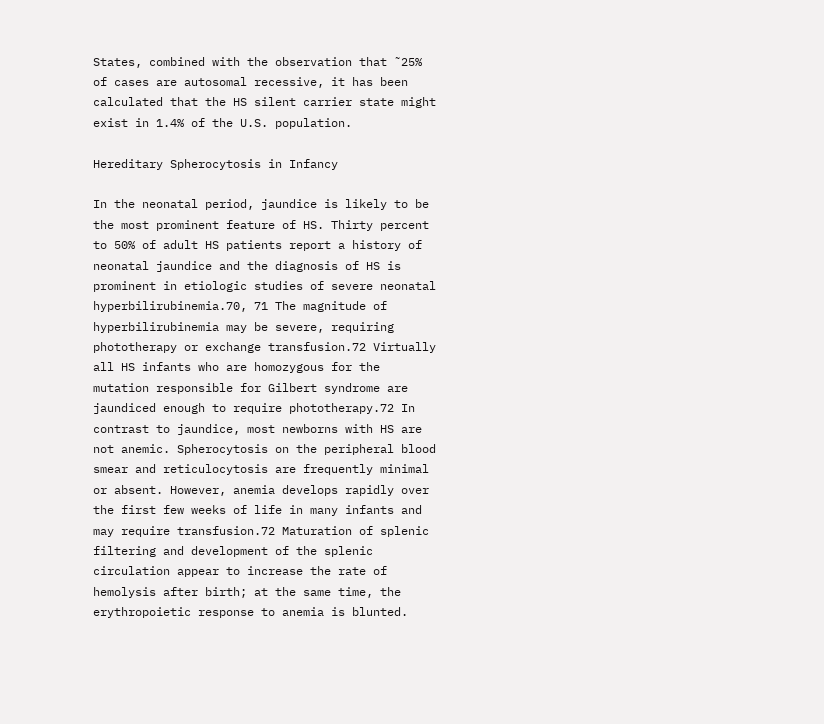States, combined with the observation that ˜25% of cases are autosomal recessive, it has been calculated that the HS silent carrier state might exist in 1.4% of the U.S. population.

Hereditary Spherocytosis in Infancy

In the neonatal period, jaundice is likely to be the most prominent feature of HS. Thirty percent to 50% of adult HS patients report a history of neonatal jaundice and the diagnosis of HS is prominent in etiologic studies of severe neonatal hyperbilirubinemia.70, 71 The magnitude of hyperbilirubinemia may be severe, requiring phototherapy or exchange transfusion.72 Virtually all HS infants who are homozygous for the mutation responsible for Gilbert syndrome are jaundiced enough to require phototherapy.72 In contrast to jaundice, most newborns with HS are not anemic. Spherocytosis on the peripheral blood smear and reticulocytosis are frequently minimal or absent. However, anemia develops rapidly over the first few weeks of life in many infants and may require transfusion.72 Maturation of splenic filtering and development of the splenic circulation appear to increase the rate of hemolysis after birth; at the same time, the erythropoietic response to anemia is blunted.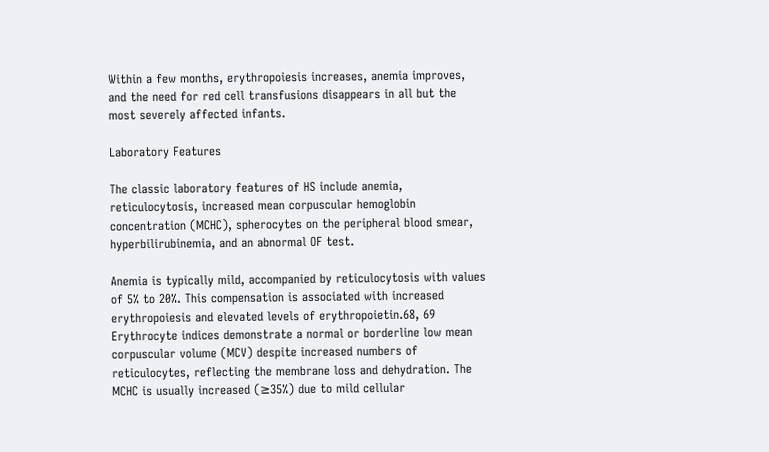Within a few months, erythropoiesis increases, anemia improves, and the need for red cell transfusions disappears in all but the most severely affected infants.

Laboratory Features

The classic laboratory features of HS include anemia, reticulocytosis, increased mean corpuscular hemoglobin concentration (MCHC), spherocytes on the peripheral blood smear, hyperbilirubinemia, and an abnormal OF test.

Anemia is typically mild, accompanied by reticulocytosis with values of 5% to 20%. This compensation is associated with increased erythropoiesis and elevated levels of erythropoietin.68, 69 Erythrocyte indices demonstrate a normal or borderline low mean corpuscular volume (MCV) despite increased numbers of reticulocytes, reflecting the membrane loss and dehydration. The MCHC is usually increased (≥35%) due to mild cellular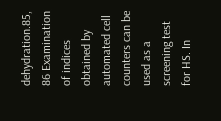dehydration.85, 86 Examination of indices obtained by automated cell counters can be used as a screening test for HS. In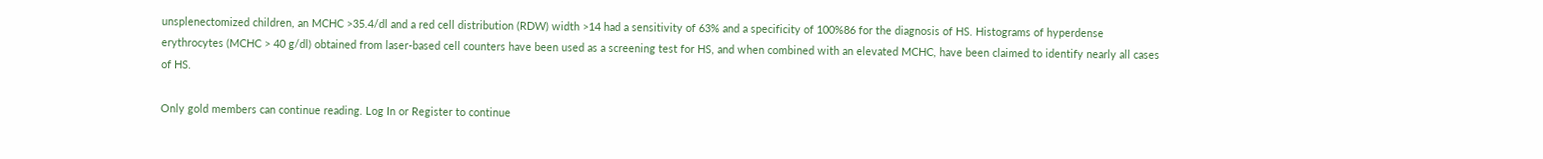unsplenectomized children, an MCHC >35.4/dl and a red cell distribution (RDW) width >14 had a sensitivity of 63% and a specificity of 100%86 for the diagnosis of HS. Histograms of hyperdense erythrocytes (MCHC > 40 g/dl) obtained from laser-based cell counters have been used as a screening test for HS, and when combined with an elevated MCHC, have been claimed to identify nearly all cases of HS.

Only gold members can continue reading. Log In or Register to continue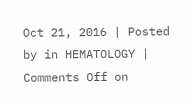Oct 21, 2016 | Posted by in HEMATOLOGY | Comments Off on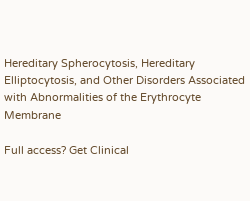Hereditary Spherocytosis, Hereditary Elliptocytosis, and Other Disorders Associated with Abnormalities of the Erythrocyte Membrane

Full access? Get Clinical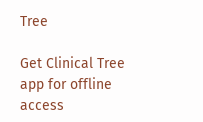Tree

Get Clinical Tree app for offline access